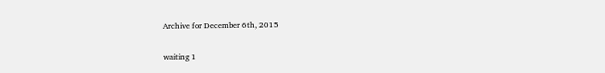Archive for December 6th, 2015

waiting 1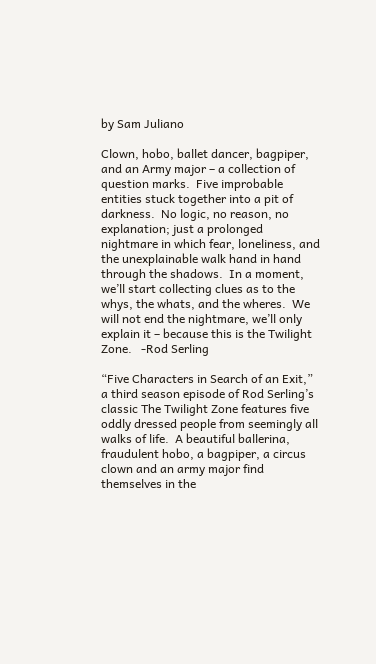by Sam Juliano

Clown, hobo, ballet dancer, bagpiper, and an Army major – a collection of question marks.  Five improbable entities stuck together into a pit of darkness.  No logic, no reason, no explanation; just a prolonged nightmare in which fear, loneliness, and the unexplainable walk hand in hand through the shadows.  In a moment, we’ll start collecting clues as to the whys, the whats, and the wheres.  We will not end the nightmare, we’ll only explain it – because this is the Twilight Zone.   -Rod Serling

“Five Characters in Search of an Exit,” a third season episode of Rod Serling’s classic The Twilight Zone features five oddly dressed people from seemingly all walks of life.  A beautiful ballerina, fraudulent hobo, a bagpiper, a circus clown and an army major find themselves in the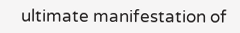ultimate manifestation of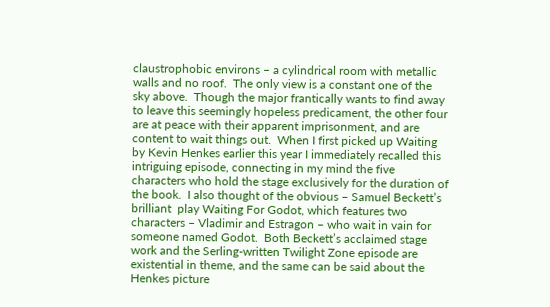claustrophobic environs – a cylindrical room with metallic walls and no roof.  The only view is a constant one of the sky above.  Though the major frantically wants to find away to leave this seemingly hopeless predicament, the other four are at peace with their apparent imprisonment, and are content to wait things out.  When I first picked up Waiting by Kevin Henkes earlier this year I immediately recalled this intriguing episode, connecting in my mind the five characters who hold the stage exclusively for the duration of the book.  I also thought of the obvious – Samuel Beckett’s brilliant  play Waiting For Godot, which features two characters – Vladimir and Estragon – who wait in vain for someone named Godot.  Both Beckett’s acclaimed stage work and the Serling-written Twilight Zone episode are existential in theme, and the same can be said about the Henkes picture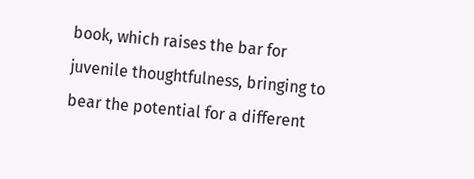book, which raises the bar for juvenile thoughtfulness, bringing to bear the potential for a different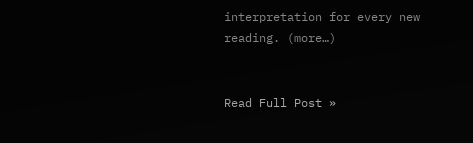interpretation for every new reading. (more…)


Read Full Post »